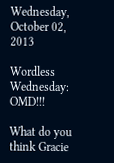Wednesday, October 02, 2013

Wordless Wednesday: OMD!!!

What do you think Gracie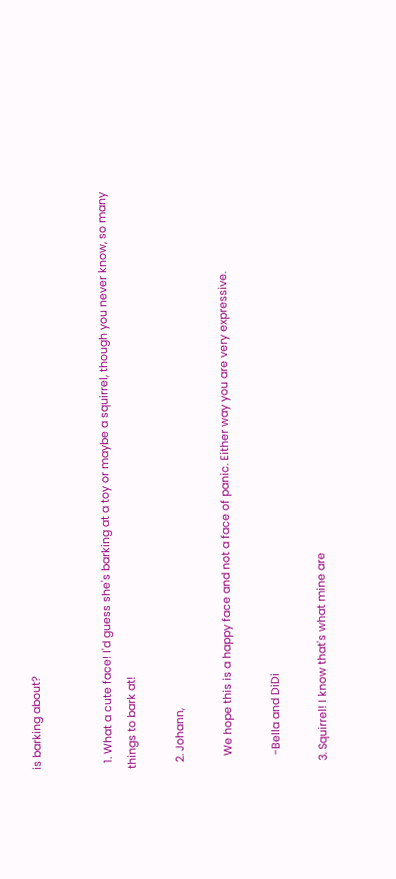is barking about?


  1. What a cute face! I'd guess she's barking at a toy or maybe a squirrel, though you never know, so many things to bark at!

  2. Johann,

    We hope this is a happy face and not a face of panic. Either way you are very expressive.

    -Bella and DiDi

  3. Squirrel! I know that's what mine are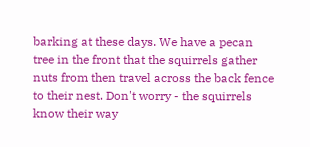barking at these days. We have a pecan tree in the front that the squirrels gather nuts from then travel across the back fence to their nest. Don't worry - the squirrels know their way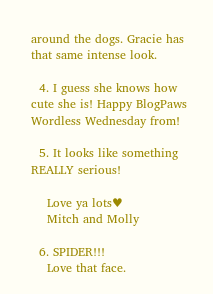around the dogs. Gracie has that same intense look.

  4. I guess she knows how cute she is! Happy BlogPaws Wordless Wednesday from!

  5. It looks like something REALLY serious!

    Love ya lots♥
    Mitch and Molly

  6. SPIDER!!!
    Love that face.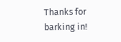Thanks for barking in!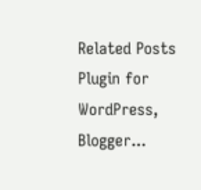Related Posts Plugin for WordPress, Blogger...